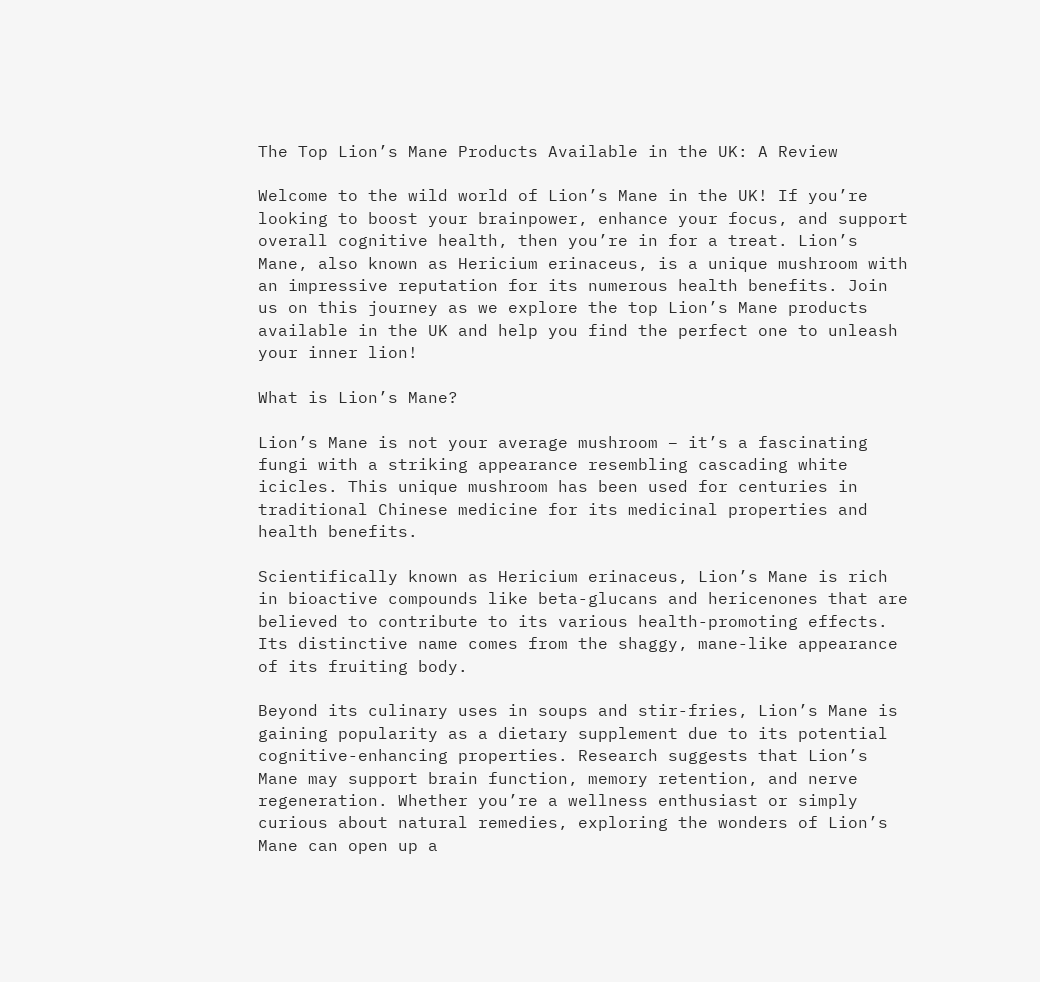The Top Lion’s Mane Products Available in the UK: A Review

Welcome to the wild world of Lion’s Mane in the UK! If you’re looking to boost your brainpower, enhance your focus, and support overall cognitive health, then you’re in for a treat. Lion’s Mane, also known as Hericium erinaceus, is a unique mushroom with an impressive reputation for its numerous health benefits. Join us on this journey as we explore the top Lion’s Mane products available in the UK and help you find the perfect one to unleash your inner lion!

What is Lion’s Mane?

Lion’s Mane is not your average mushroom – it’s a fascinating fungi with a striking appearance resembling cascading white icicles. This unique mushroom has been used for centuries in traditional Chinese medicine for its medicinal properties and health benefits.

Scientifically known as Hericium erinaceus, Lion’s Mane is rich in bioactive compounds like beta-glucans and hericenones that are believed to contribute to its various health-promoting effects. Its distinctive name comes from the shaggy, mane-like appearance of its fruiting body.

Beyond its culinary uses in soups and stir-fries, Lion’s Mane is gaining popularity as a dietary supplement due to its potential cognitive-enhancing properties. Research suggests that Lion’s Mane may support brain function, memory retention, and nerve regeneration. Whether you’re a wellness enthusiast or simply curious about natural remedies, exploring the wonders of Lion’s Mane can open up a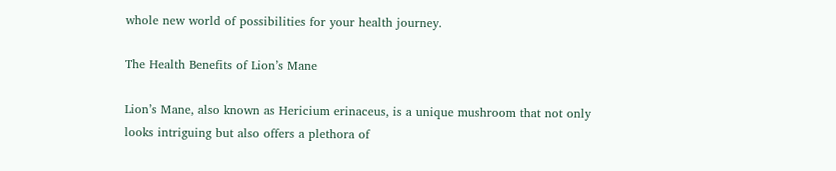whole new world of possibilities for your health journey.

The Health Benefits of Lion’s Mane

Lion’s Mane, also known as Hericium erinaceus, is a unique mushroom that not only looks intriguing but also offers a plethora of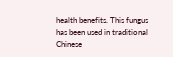health benefits. This fungus has been used in traditional Chinese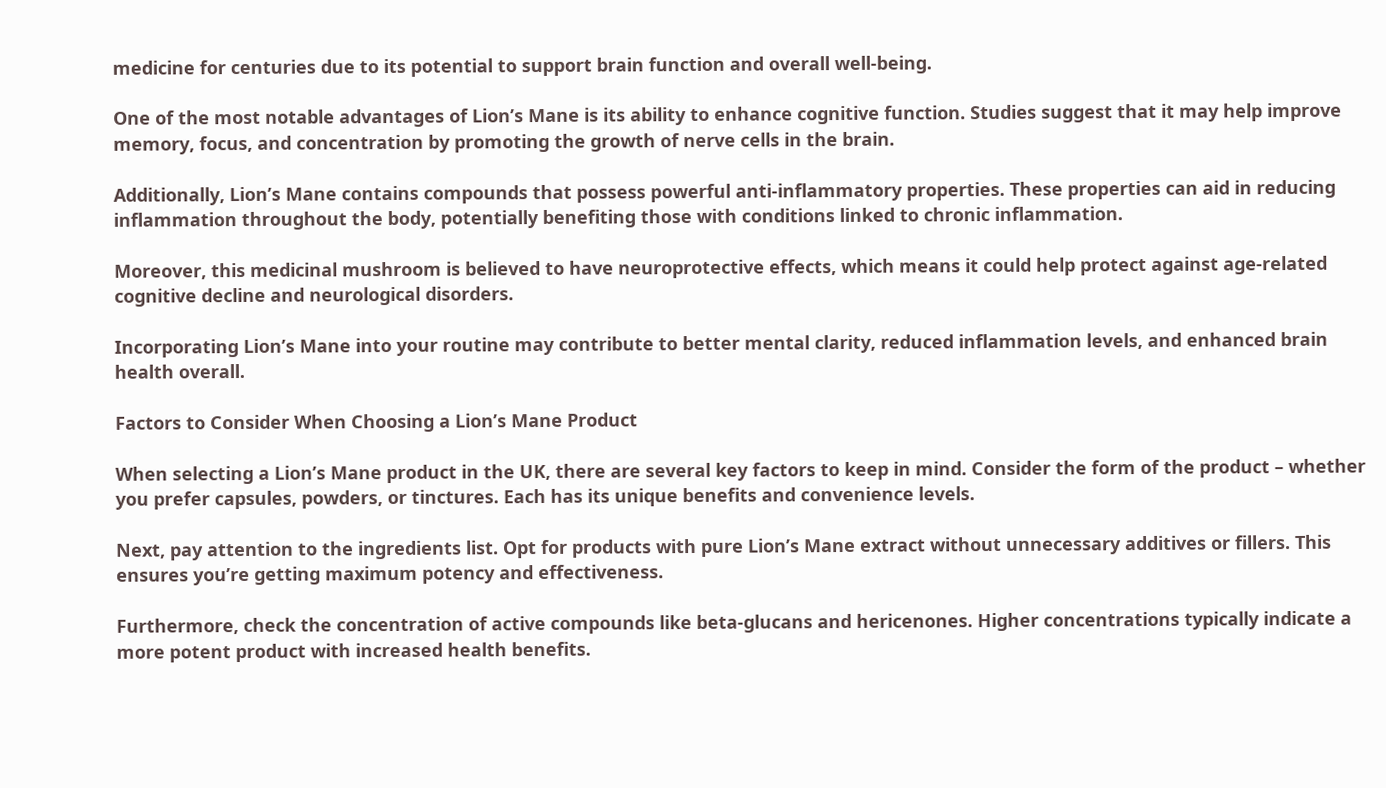medicine for centuries due to its potential to support brain function and overall well-being.

One of the most notable advantages of Lion’s Mane is its ability to enhance cognitive function. Studies suggest that it may help improve memory, focus, and concentration by promoting the growth of nerve cells in the brain.

Additionally, Lion’s Mane contains compounds that possess powerful anti-inflammatory properties. These properties can aid in reducing inflammation throughout the body, potentially benefiting those with conditions linked to chronic inflammation.

Moreover, this medicinal mushroom is believed to have neuroprotective effects, which means it could help protect against age-related cognitive decline and neurological disorders.

Incorporating Lion’s Mane into your routine may contribute to better mental clarity, reduced inflammation levels, and enhanced brain health overall.

Factors to Consider When Choosing a Lion’s Mane Product

When selecting a Lion’s Mane product in the UK, there are several key factors to keep in mind. Consider the form of the product – whether you prefer capsules, powders, or tinctures. Each has its unique benefits and convenience levels.

Next, pay attention to the ingredients list. Opt for products with pure Lion’s Mane extract without unnecessary additives or fillers. This ensures you’re getting maximum potency and effectiveness.

Furthermore, check the concentration of active compounds like beta-glucans and hericenones. Higher concentrations typically indicate a more potent product with increased health benefits.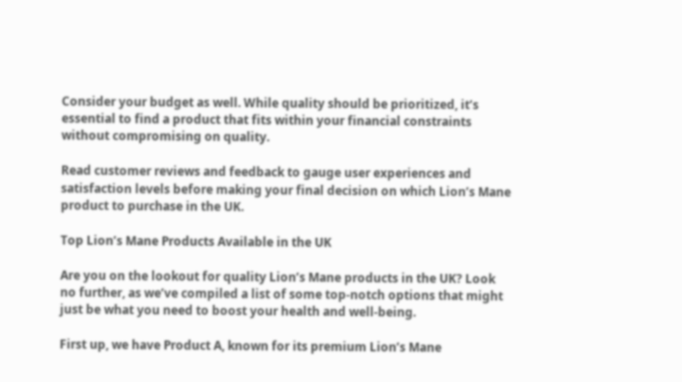Consider your budget as well. While quality should be prioritized, it’s essential to find a product that fits within your financial constraints without compromising on quality.

Read customer reviews and feedback to gauge user experiences and satisfaction levels before making your final decision on which Lion’s Mane product to purchase in the UK.

Top Lion’s Mane Products Available in the UK

Are you on the lookout for quality Lion’s Mane products in the UK? Look no further, as we’ve compiled a list of some top-notch options that might just be what you need to boost your health and well-being.

First up, we have Product A, known for its premium Lion’s Mane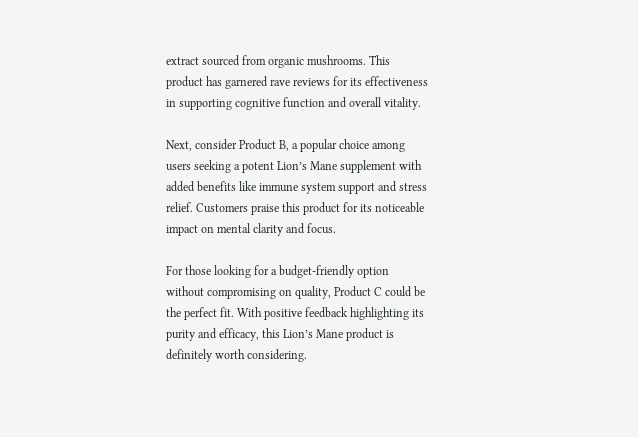extract sourced from organic mushrooms. This product has garnered rave reviews for its effectiveness in supporting cognitive function and overall vitality.

Next, consider Product B, a popular choice among users seeking a potent Lion’s Mane supplement with added benefits like immune system support and stress relief. Customers praise this product for its noticeable impact on mental clarity and focus.

For those looking for a budget-friendly option without compromising on quality, Product C could be the perfect fit. With positive feedback highlighting its purity and efficacy, this Lion’s Mane product is definitely worth considering.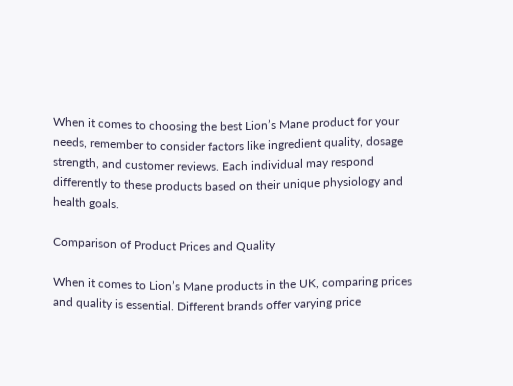When it comes to choosing the best Lion’s Mane product for your needs, remember to consider factors like ingredient quality, dosage strength, and customer reviews. Each individual may respond differently to these products based on their unique physiology and health goals.

Comparison of Product Prices and Quality

When it comes to Lion’s Mane products in the UK, comparing prices and quality is essential. Different brands offer varying price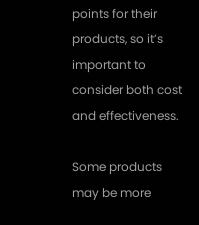points for their products, so it’s important to consider both cost and effectiveness.

Some products may be more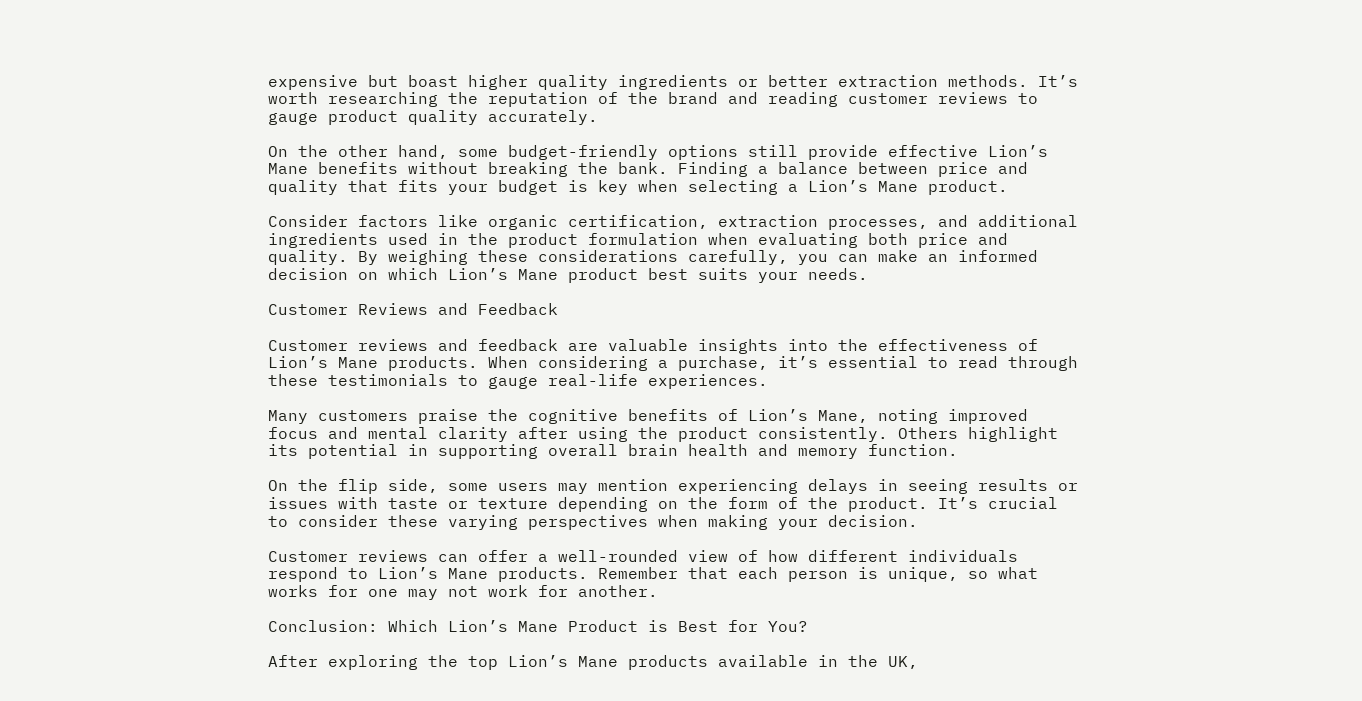expensive but boast higher quality ingredients or better extraction methods. It’s worth researching the reputation of the brand and reading customer reviews to gauge product quality accurately.

On the other hand, some budget-friendly options still provide effective Lion’s Mane benefits without breaking the bank. Finding a balance between price and quality that fits your budget is key when selecting a Lion’s Mane product.

Consider factors like organic certification, extraction processes, and additional ingredients used in the product formulation when evaluating both price and quality. By weighing these considerations carefully, you can make an informed decision on which Lion’s Mane product best suits your needs.

Customer Reviews and Feedback

Customer reviews and feedback are valuable insights into the effectiveness of Lion’s Mane products. When considering a purchase, it’s essential to read through these testimonials to gauge real-life experiences.

Many customers praise the cognitive benefits of Lion’s Mane, noting improved focus and mental clarity after using the product consistently. Others highlight its potential in supporting overall brain health and memory function.

On the flip side, some users may mention experiencing delays in seeing results or issues with taste or texture depending on the form of the product. It’s crucial to consider these varying perspectives when making your decision.

Customer reviews can offer a well-rounded view of how different individuals respond to Lion’s Mane products. Remember that each person is unique, so what works for one may not work for another.

Conclusion: Which Lion’s Mane Product is Best for You?

After exploring the top Lion’s Mane products available in the UK,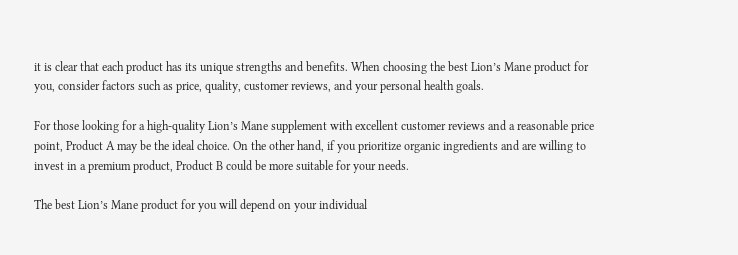it is clear that each product has its unique strengths and benefits. When choosing the best Lion’s Mane product for you, consider factors such as price, quality, customer reviews, and your personal health goals.

For those looking for a high-quality Lion’s Mane supplement with excellent customer reviews and a reasonable price point, Product A may be the ideal choice. On the other hand, if you prioritize organic ingredients and are willing to invest in a premium product, Product B could be more suitable for your needs.

The best Lion’s Mane product for you will depend on your individual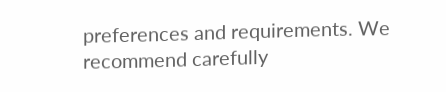preferences and requirements. We recommend carefully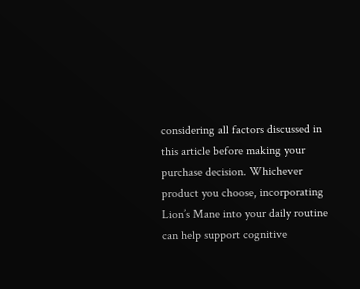considering all factors discussed in this article before making your purchase decision. Whichever product you choose, incorporating Lion’s Mane into your daily routine can help support cognitive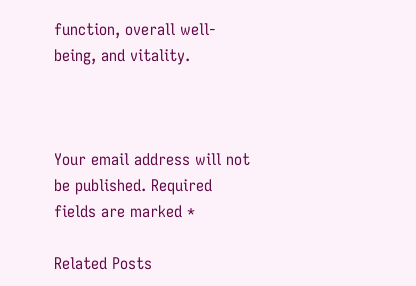function, overall well-being, and vitality.



Your email address will not be published. Required fields are marked *

Related Posts